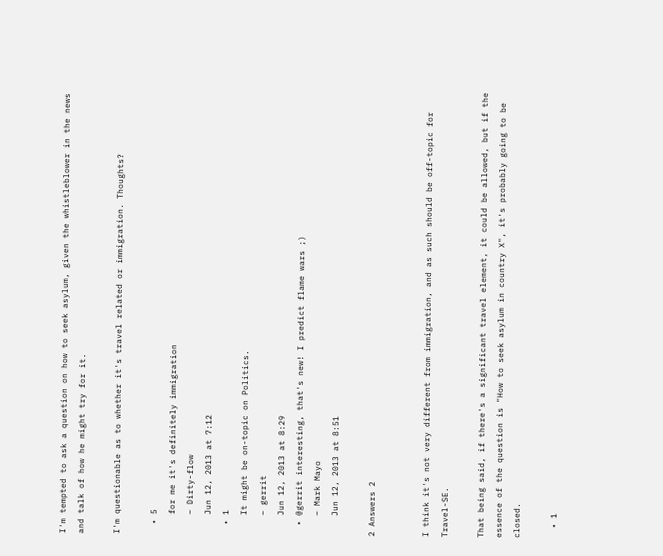I'm tempted to ask a question on how to seek asylum, given the whistleblower in the news and talk of how he might try for it.

I'm questionable as to whether it's travel related or immigration. Thoughts?

  • 5
    for me it's definitely immigration
    – Dirty-flow
    Jun 12, 2013 at 7:12
  • 1
    It might be on-topic on Politics.
    – gerrit
    Jun 12, 2013 at 8:29
  • @gerrit interesting, that's new! I predict flame wars ;)
    – Mark Mayo
    Jun 12, 2013 at 8:51

2 Answers 2


I think it's not very different from immigration, and as such should be off-topic for Travel-SE.

That being said, if there's a significant travel element, it could be allowed, but if the essence of the question is "How to seek asylum in country X", it's probably going to be closed.

  • 1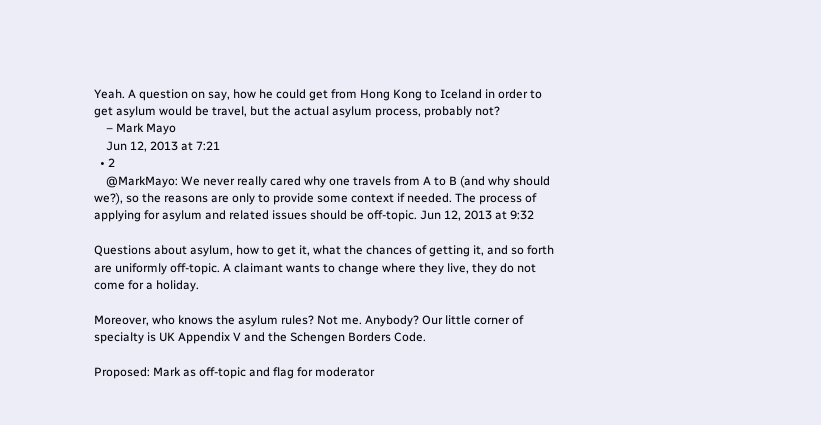Yeah. A question on say, how he could get from Hong Kong to Iceland in order to get asylum would be travel, but the actual asylum process, probably not?
    – Mark Mayo
    Jun 12, 2013 at 7:21
  • 2
    @MarkMayo: We never really cared why one travels from A to B (and why should we?), so the reasons are only to provide some context if needed. The process of applying for asylum and related issues should be off-topic. Jun 12, 2013 at 9:32

Questions about asylum, how to get it, what the chances of getting it, and so forth are uniformly off-topic. A claimant wants to change where they live, they do not come for a holiday.

Moreover, who knows the asylum rules? Not me. Anybody? Our little corner of specialty is UK Appendix V and the Schengen Borders Code.

Proposed: Mark as off-topic and flag for moderator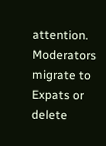attention. Moderators migrate to Expats or delete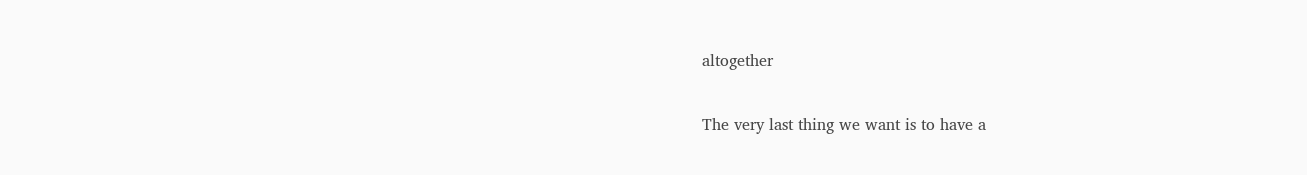altogether

The very last thing we want is to have a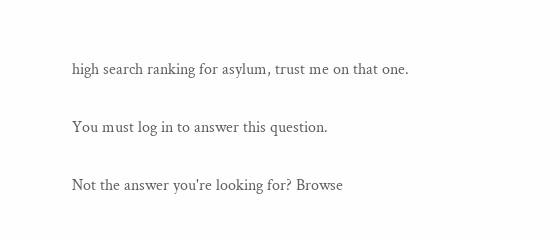high search ranking for asylum, trust me on that one.

You must log in to answer this question.

Not the answer you're looking for? Browse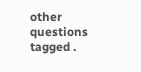other questions tagged .